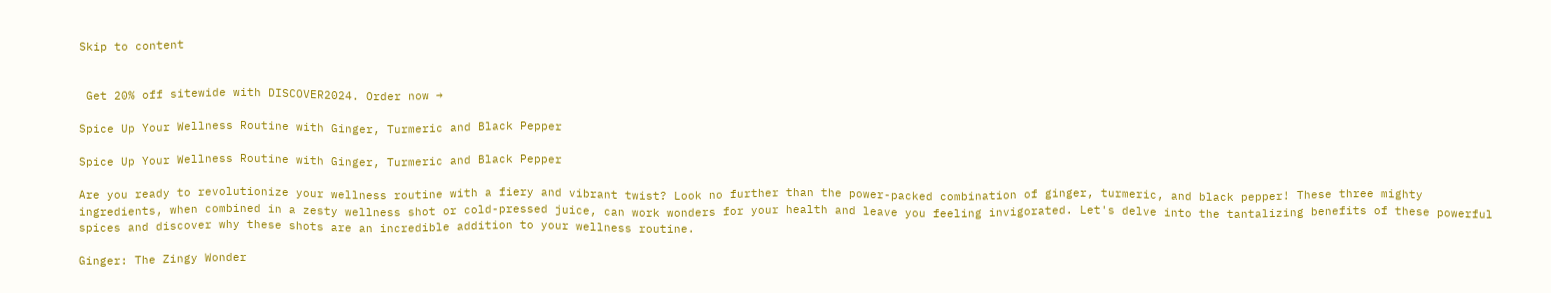Skip to content


 Get 20% off sitewide with DISCOVER2024. Order now →

Spice Up Your Wellness Routine with Ginger, Turmeric and Black Pepper

Spice Up Your Wellness Routine with Ginger, Turmeric and Black Pepper

Are you ready to revolutionize your wellness routine with a fiery and vibrant twist? Look no further than the power-packed combination of ginger, turmeric, and black pepper! These three mighty ingredients, when combined in a zesty wellness shot or cold-pressed juice, can work wonders for your health and leave you feeling invigorated. Let's delve into the tantalizing benefits of these powerful spices and discover why these shots are an incredible addition to your wellness routine.

Ginger: The Zingy Wonder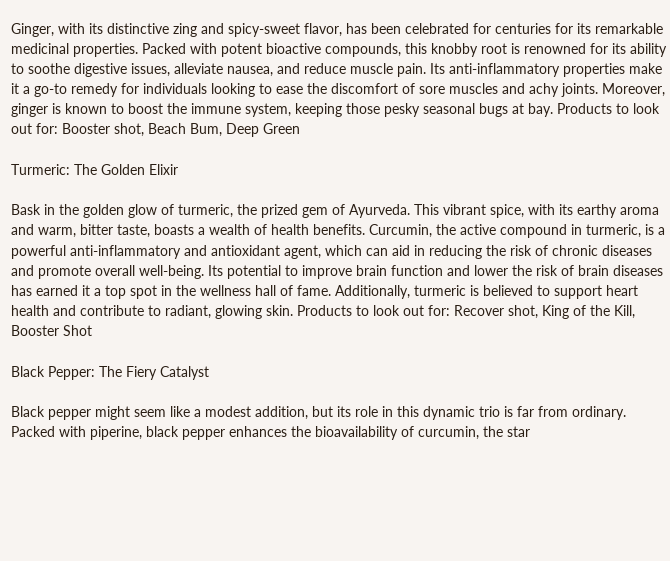Ginger, with its distinctive zing and spicy-sweet flavor, has been celebrated for centuries for its remarkable medicinal properties. Packed with potent bioactive compounds, this knobby root is renowned for its ability to soothe digestive issues, alleviate nausea, and reduce muscle pain. Its anti-inflammatory properties make it a go-to remedy for individuals looking to ease the discomfort of sore muscles and achy joints. Moreover, ginger is known to boost the immune system, keeping those pesky seasonal bugs at bay. Products to look out for: Booster shot, Beach Bum, Deep Green

Turmeric: The Golden Elixir

Bask in the golden glow of turmeric, the prized gem of Ayurveda. This vibrant spice, with its earthy aroma and warm, bitter taste, boasts a wealth of health benefits. Curcumin, the active compound in turmeric, is a powerful anti-inflammatory and antioxidant agent, which can aid in reducing the risk of chronic diseases and promote overall well-being. Its potential to improve brain function and lower the risk of brain diseases has earned it a top spot in the wellness hall of fame. Additionally, turmeric is believed to support heart health and contribute to radiant, glowing skin. Products to look out for: Recover shot, King of the Kill, Booster Shot

Black Pepper: The Fiery Catalyst

Black pepper might seem like a modest addition, but its role in this dynamic trio is far from ordinary. Packed with piperine, black pepper enhances the bioavailability of curcumin, the star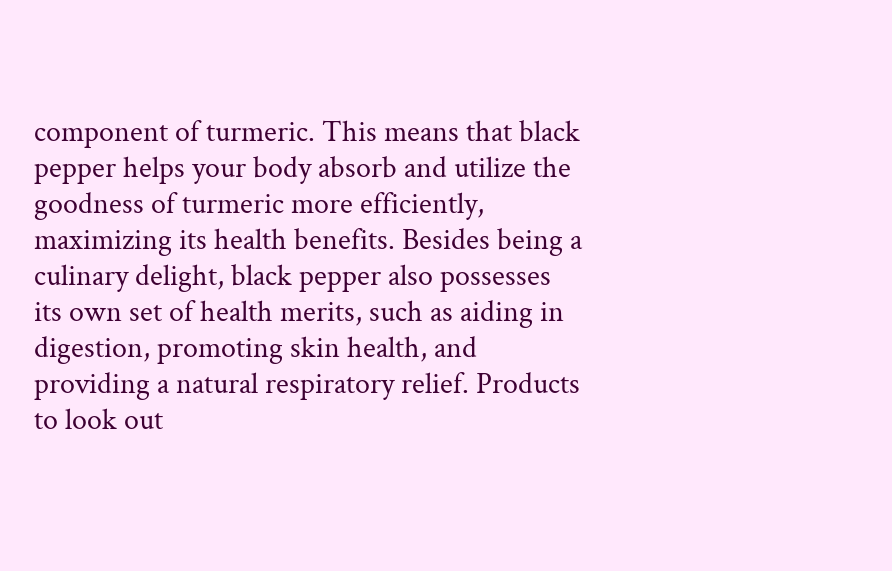component of turmeric. This means that black pepper helps your body absorb and utilize the goodness of turmeric more efficiently, maximizing its health benefits. Besides being a culinary delight, black pepper also possesses its own set of health merits, such as aiding in digestion, promoting skin health, and providing a natural respiratory relief. Products to look out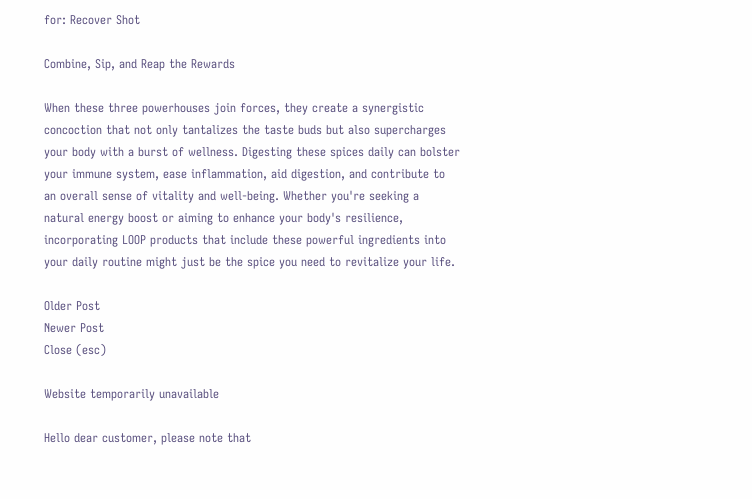for: Recover Shot

Combine, Sip, and Reap the Rewards

When these three powerhouses join forces, they create a synergistic concoction that not only tantalizes the taste buds but also supercharges your body with a burst of wellness. Digesting these spices daily can bolster your immune system, ease inflammation, aid digestion, and contribute to an overall sense of vitality and well-being. Whether you're seeking a natural energy boost or aiming to enhance your body's resilience, incorporating LOOP products that include these powerful ingredients into your daily routine might just be the spice you need to revitalize your life.

Older Post
Newer Post
Close (esc)

Website temporarily unavailable

Hello dear customer, please note that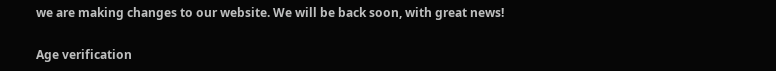we are making changes to our website. We will be back soon, with great news!

Age verification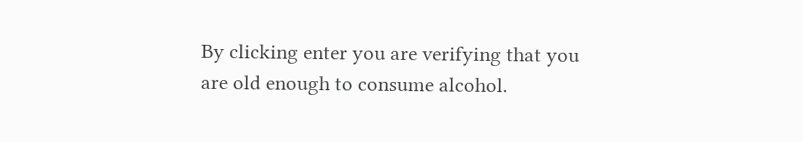By clicking enter you are verifying that you are old enough to consume alcohol.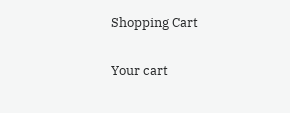Shopping Cart

Your cart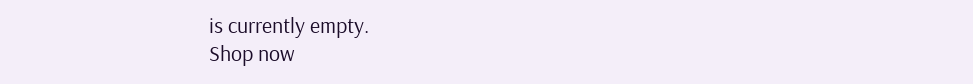is currently empty.
Shop now